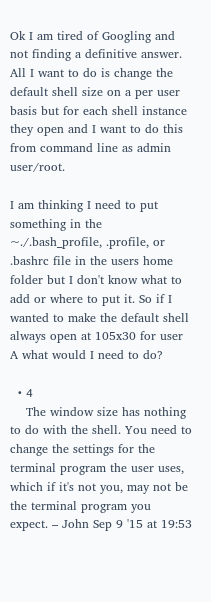Ok I am tired of Googling and not finding a definitive answer. All I want to do is change the default shell size on a per user basis but for each shell instance they open and I want to do this from command line as admin user/root.

I am thinking I need to put something in the ~./.bash_profile, .profile, or .bashrc file in the users home folder but I don't know what to add or where to put it. So if I wanted to make the default shell always open at 105x30 for user A what would I need to do?

  • 4
    The window size has nothing to do with the shell. You need to change the settings for the terminal program the user uses, which if it's not you, may not be the terminal program you expect. – John Sep 9 '15 at 19:53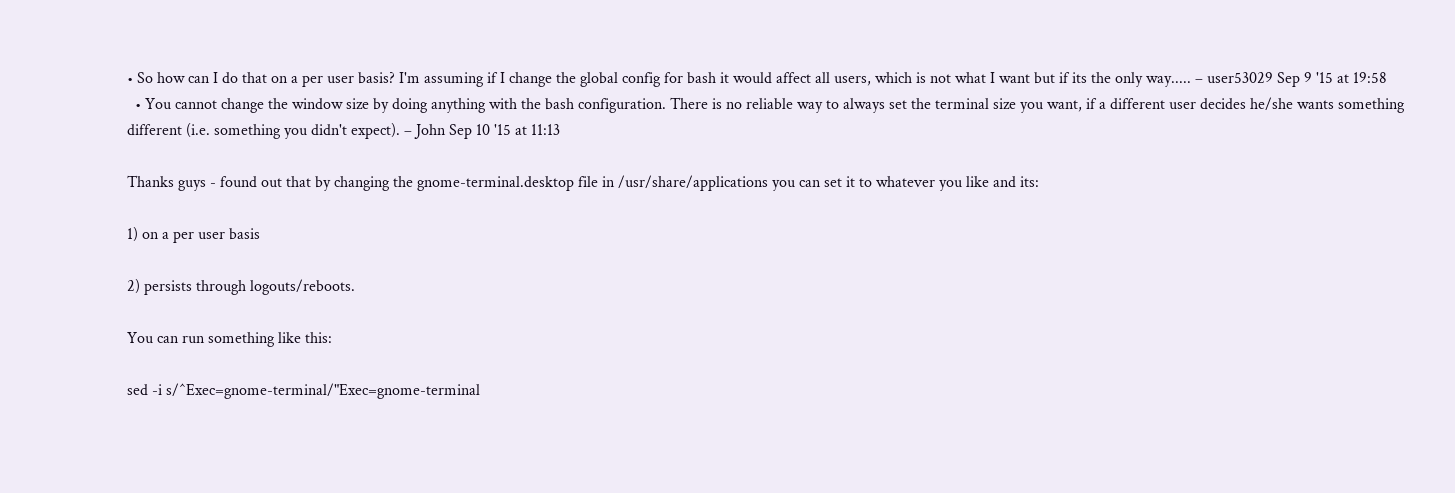• So how can I do that on a per user basis? I'm assuming if I change the global config for bash it would affect all users, which is not what I want but if its the only way..... – user53029 Sep 9 '15 at 19:58
  • You cannot change the window size by doing anything with the bash configuration. There is no reliable way to always set the terminal size you want, if a different user decides he/she wants something different (i.e. something you didn't expect). – John Sep 10 '15 at 11:13

Thanks guys - found out that by changing the gnome-terminal.desktop file in /usr/share/applications you can set it to whatever you like and its:

1) on a per user basis

2) persists through logouts/reboots.

You can run something like this:

sed -i s/^Exec=gnome-terminal/"Exec=gnome-terminal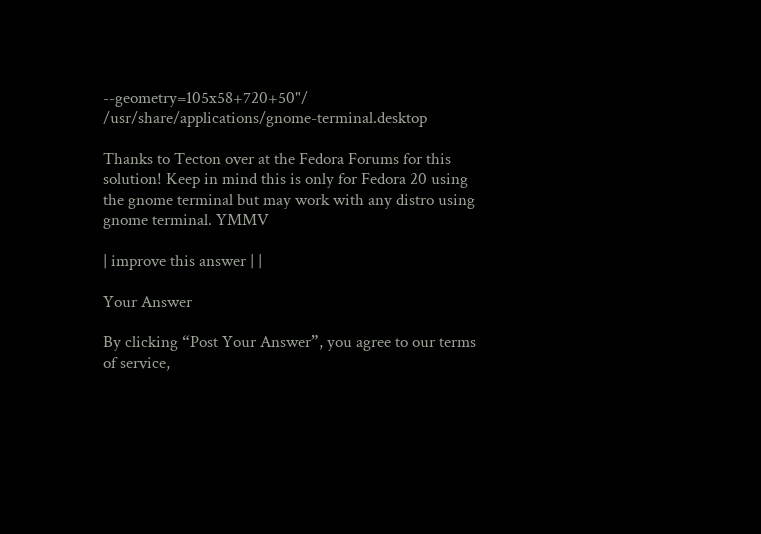--geometry=105x58+720+50"/ /usr/share/applications/gnome-terminal.desktop

Thanks to Tecton over at the Fedora Forums for this solution! Keep in mind this is only for Fedora 20 using the gnome terminal but may work with any distro using gnome terminal. YMMV

| improve this answer | |

Your Answer

By clicking “Post Your Answer”, you agree to our terms of service,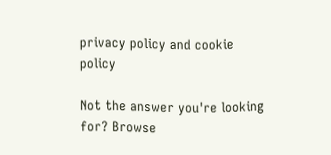privacy policy and cookie policy

Not the answer you're looking for? Browse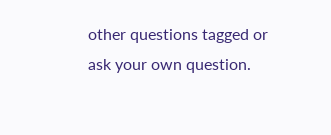other questions tagged or ask your own question.